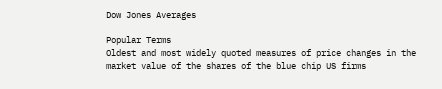Dow Jones Averages

Popular Terms
Oldest and most widely quoted measures of price changes in the market value of the shares of the blue chip US firms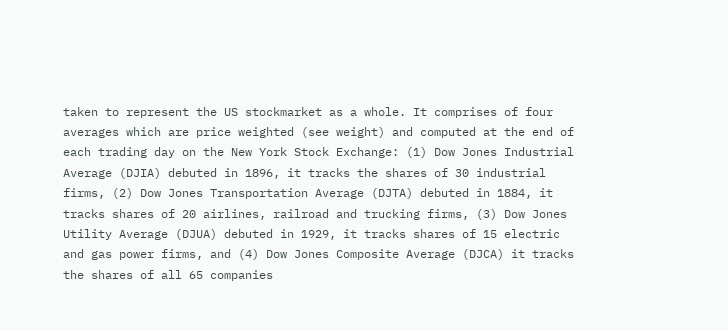taken to represent the US stockmarket as a whole. It comprises of four averages which are price weighted (see weight) and computed at the end of each trading day on the New York Stock Exchange: (1) Dow Jones Industrial Average (DJIA) debuted in 1896, it tracks the shares of 30 industrial firms, (2) Dow Jones Transportation Average (DJTA) debuted in 1884, it tracks shares of 20 airlines, railroad and trucking firms, (3) Dow Jones Utility Average (DJUA) debuted in 1929, it tracks shares of 15 electric and gas power firms, and (4) Dow Jones Composite Average (DJCA) it tracks the shares of all 65 companies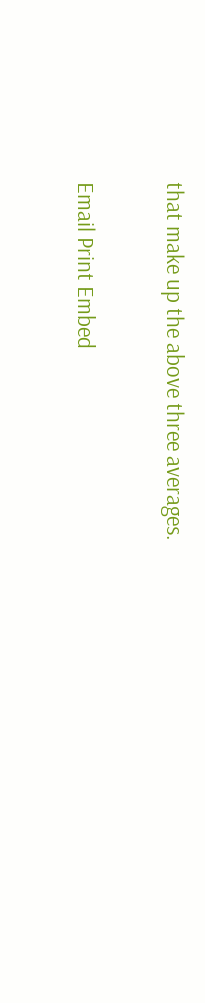that make up the above three averages.

Email Print Embed